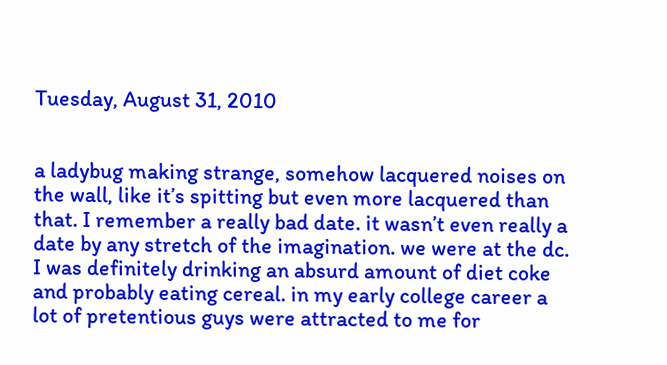Tuesday, August 31, 2010


a ladybug making strange, somehow lacquered noises on the wall, like it’s spitting but even more lacquered than that. I remember a really bad date. it wasn’t even really a date by any stretch of the imagination. we were at the dc. I was definitely drinking an absurd amount of diet coke and probably eating cereal. in my early college career a lot of pretentious guys were attracted to me for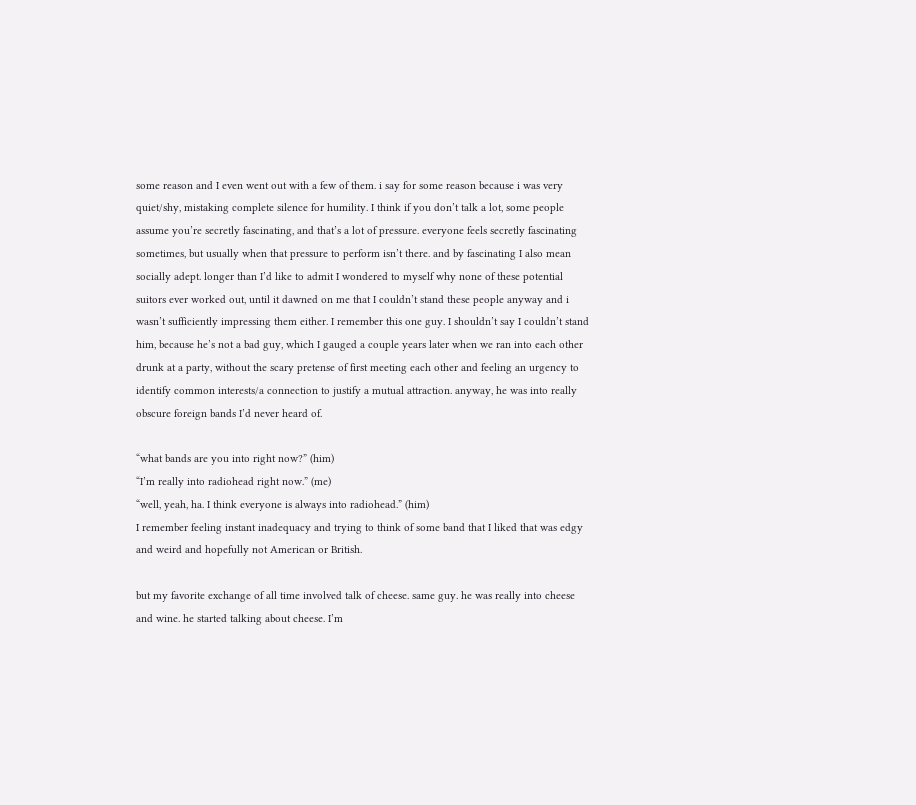some reason and I even went out with a few of them. i say for some reason because i was very quiet/shy, mistaking complete silence for humility. I think if you don’t talk a lot, some people assume you’re secretly fascinating, and that’s a lot of pressure. everyone feels secretly fascinating sometimes, but usually when that pressure to perform isn’t there. and by fascinating I also mean socially adept. longer than I’d like to admit I wondered to myself why none of these potential suitors ever worked out, until it dawned on me that I couldn’t stand these people anyway and i wasn’t sufficiently impressing them either. I remember this one guy. I shouldn’t say I couldn’t stand him, because he’s not a bad guy, which I gauged a couple years later when we ran into each other drunk at a party, without the scary pretense of first meeting each other and feeling an urgency to identify common interests/a connection to justify a mutual attraction. anyway, he was into really obscure foreign bands I’d never heard of.

“what bands are you into right now?” (him)
“I’m really into radiohead right now.” (me)
“well, yeah, ha. I think everyone is always into radiohead.” (him)
I remember feeling instant inadequacy and trying to think of some band that I liked that was edgy and weird and hopefully not American or British.

but my favorite exchange of all time involved talk of cheese. same guy. he was really into cheese and wine. he started talking about cheese. I’m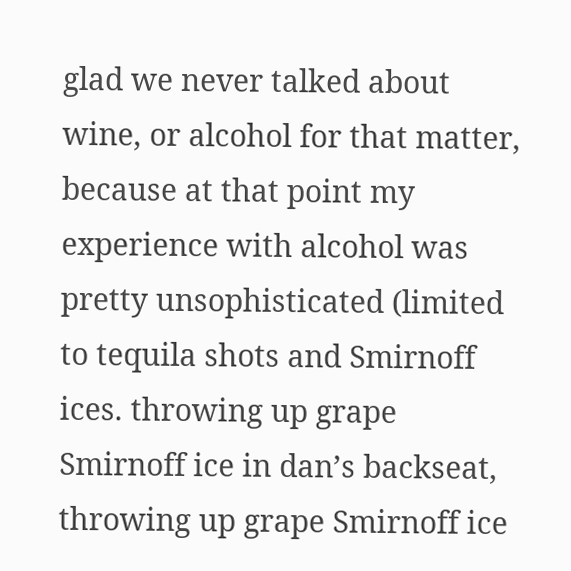glad we never talked about wine, or alcohol for that matter, because at that point my experience with alcohol was pretty unsophisticated (limited to tequila shots and Smirnoff ices. throwing up grape Smirnoff ice in dan’s backseat, throwing up grape Smirnoff ice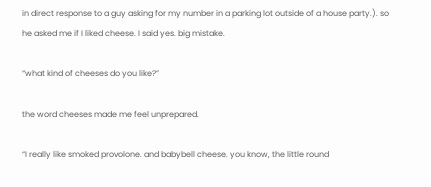in direct response to a guy asking for my number in a parking lot outside of a house party.). so he asked me if I liked cheese. I said yes. big mistake.

“what kind of cheeses do you like?”

the word cheeses made me feel unprepared.

“I really like smoked provolone. and babybell cheese. you know, the little round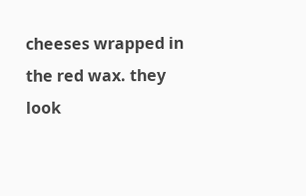cheeses wrapped in the red wax. they look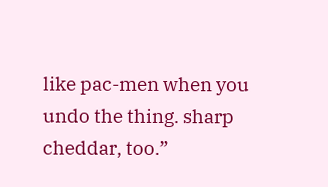like pac-men when you undo the thing. sharp cheddar, too.”